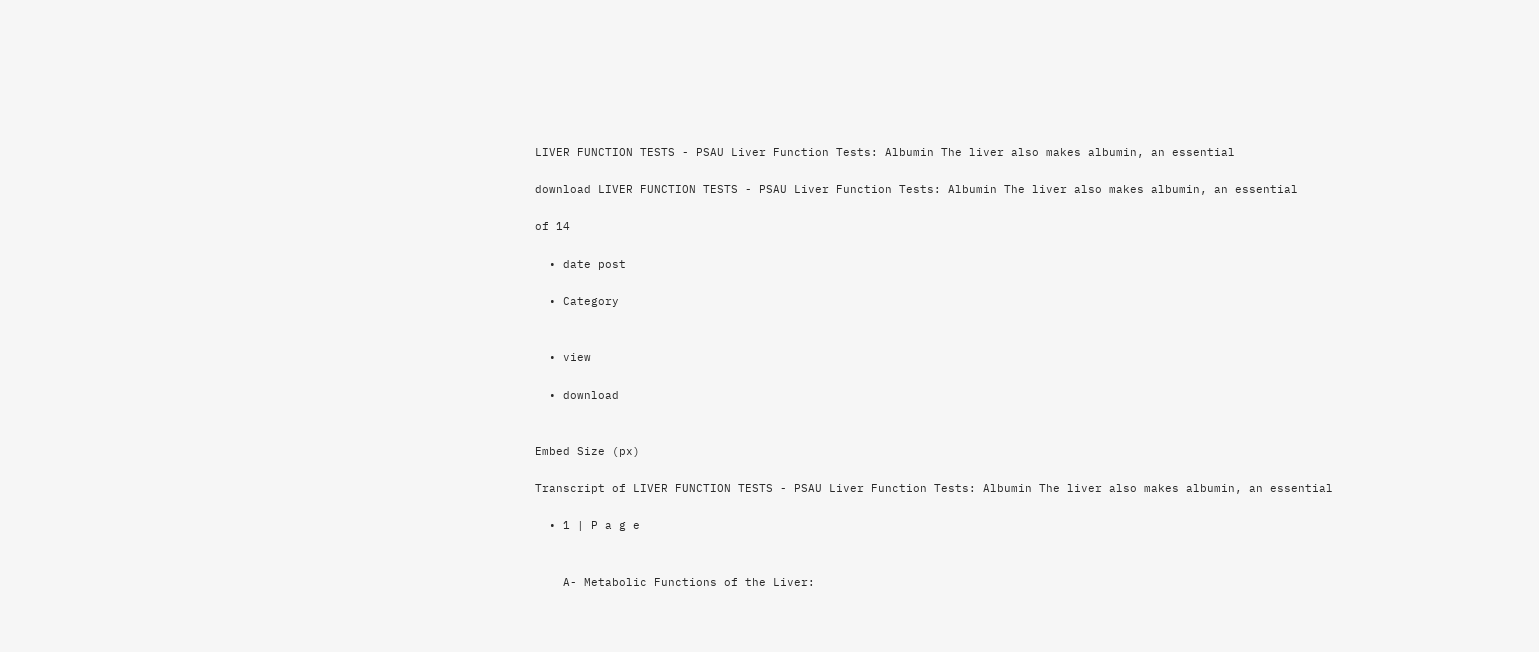LIVER FUNCTION TESTS - PSAU Liver Function Tests: Albumin The liver also makes albumin, an essential

download LIVER FUNCTION TESTS - PSAU Liver Function Tests: Albumin The liver also makes albumin, an essential

of 14

  • date post

  • Category


  • view

  • download


Embed Size (px)

Transcript of LIVER FUNCTION TESTS - PSAU Liver Function Tests: Albumin The liver also makes albumin, an essential

  • 1 | P a g e


    A- Metabolic Functions of the Liver: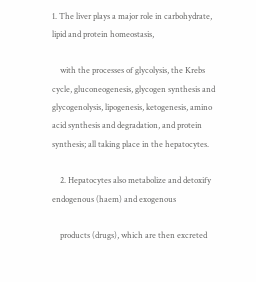1. The liver plays a major role in carbohydrate, lipid and protein homeostasis,

    with the processes of glycolysis, the Krebs cycle, gluconeogenesis, glycogen synthesis and glycogenolysis, lipogenesis, ketogenesis, amino acid synthesis and degradation, and protein synthesis; all taking place in the hepatocytes.

    2. Hepatocytes also metabolize and detoxify endogenous (haem) and exogenous

    products (drugs), which are then excreted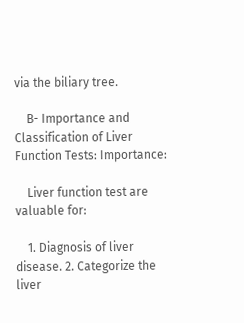via the biliary tree.

    B- Importance and Classification of Liver Function Tests: Importance:

    Liver function test are valuable for:

    1. Diagnosis of liver disease. 2. Categorize the liver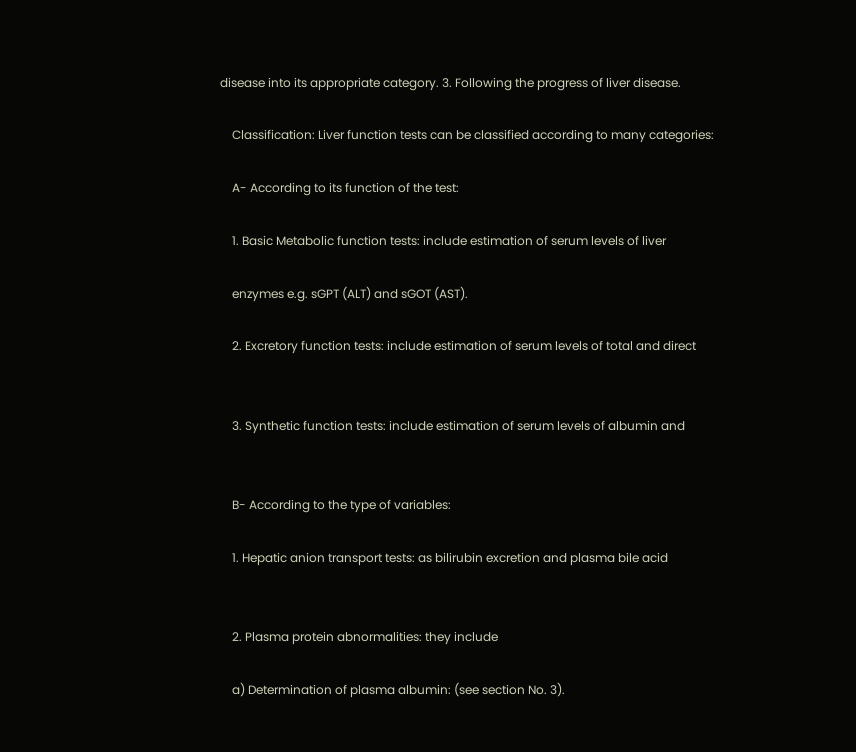disease into its appropriate category. 3. Following the progress of liver disease.

    Classification: Liver function tests can be classified according to many categories:

    A- According to its function of the test:

    1. Basic Metabolic function tests: include estimation of serum levels of liver

    enzymes e.g. sGPT (ALT) and sGOT (AST).

    2. Excretory function tests: include estimation of serum levels of total and direct


    3. Synthetic function tests: include estimation of serum levels of albumin and


    B- According to the type of variables:

    1. Hepatic anion transport tests: as bilirubin excretion and plasma bile acid


    2. Plasma protein abnormalities: they include

    a) Determination of plasma albumin: (see section No. 3).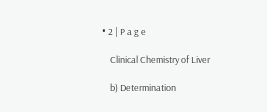• 2 | P a g e

    Clinical Chemistry of Liver

    b) Determination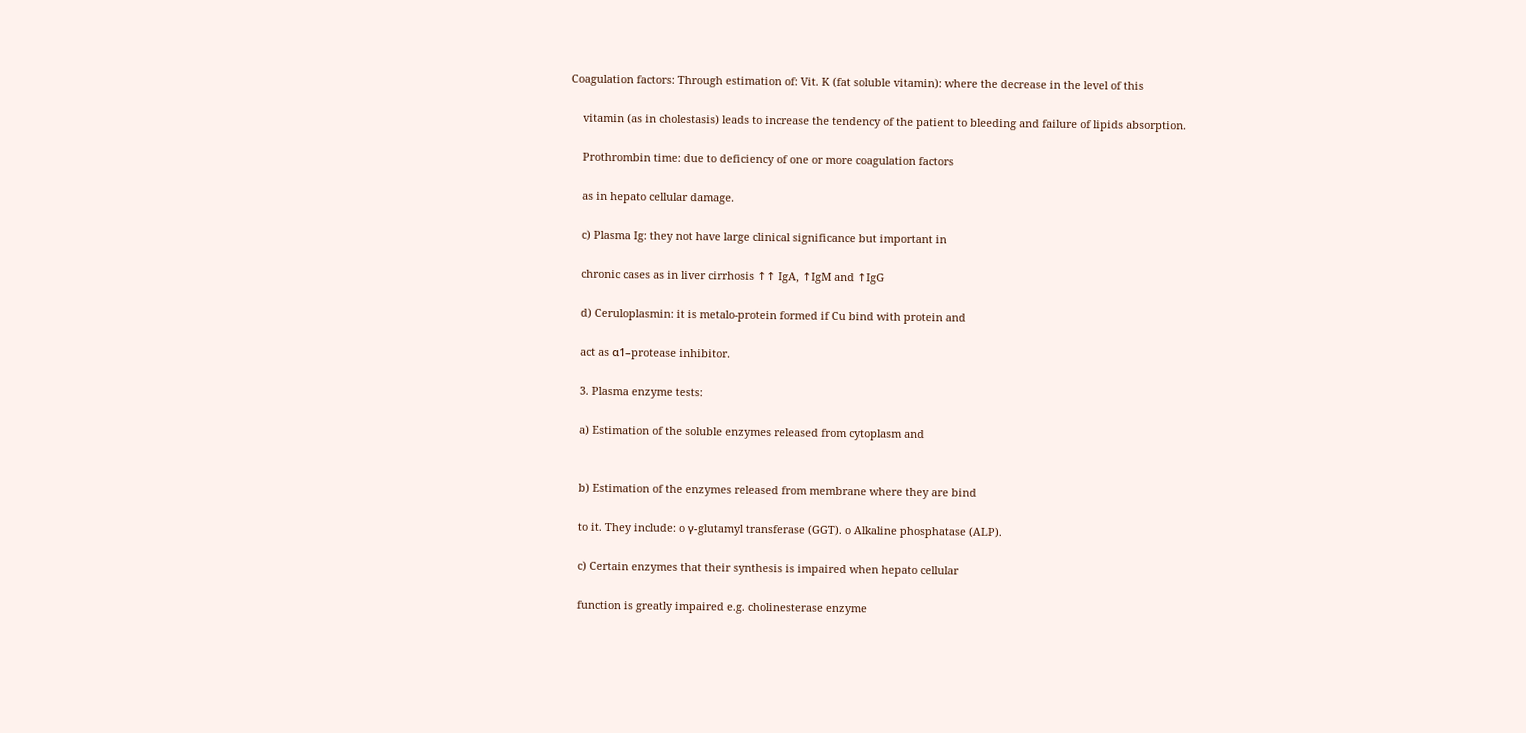Coagulation factors: Through estimation of: Vit. K (fat soluble vitamin): where the decrease in the level of this

    vitamin (as in cholestasis) leads to increase the tendency of the patient to bleeding and failure of lipids absorption.

    Prothrombin time: due to deficiency of one or more coagulation factors

    as in hepato cellular damage.

    c) Plasma Ig: they not have large clinical significance but important in

    chronic cases as in liver cirrhosis ↑↑ IgA, ↑IgM and ↑IgG

    d) Ceruloplasmin: it is metalo-protein formed if Cu bind with protein and

    act as α1–protease inhibitor.

    3. Plasma enzyme tests:

    a) Estimation of the soluble enzymes released from cytoplasm and


    b) Estimation of the enzymes released from membrane where they are bind

    to it. They include: o γ-glutamyl transferase (GGT). o Alkaline phosphatase (ALP).

    c) Certain enzymes that their synthesis is impaired when hepato cellular

    function is greatly impaired e.g. cholinesterase enzyme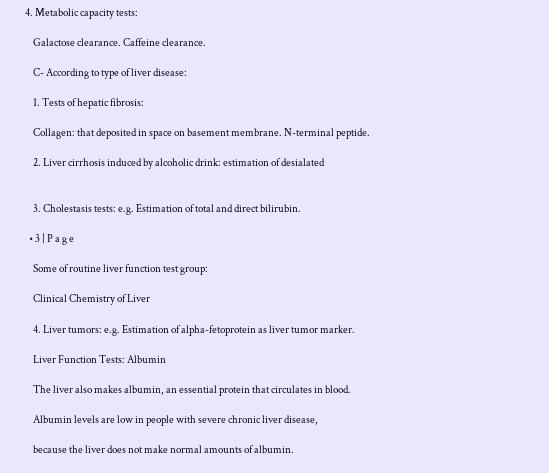4. Metabolic capacity tests:

    Galactose clearance. Caffeine clearance.

    C- According to type of liver disease:

    1. Tests of hepatic fibrosis:

    Collagen: that deposited in space on basement membrane. N-terminal peptide.

    2. Liver cirrhosis induced by alcoholic drink: estimation of desialated


    3. Cholestasis tests: e.g. Estimation of total and direct bilirubin.

  • 3 | P a g e

    Some of routine liver function test group:

    Clinical Chemistry of Liver

    4. Liver tumors: e.g. Estimation of alpha-fetoprotein as liver tumor marker.

    Liver Function Tests: Albumin

    The liver also makes albumin, an essential protein that circulates in blood.

    Albumin levels are low in people with severe chronic liver disease,

    because the liver does not make normal amounts of albumin.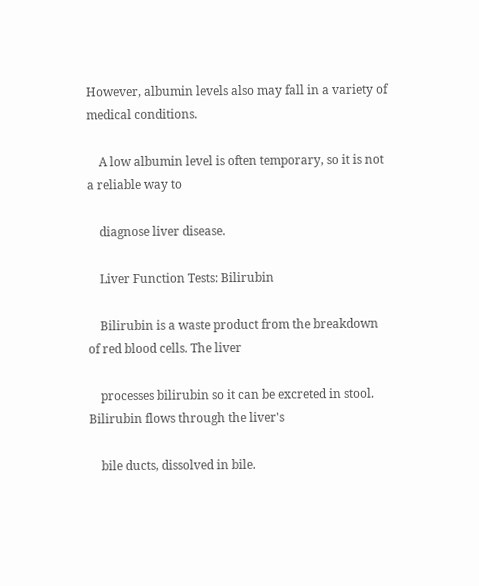However, albumin levels also may fall in a variety of medical conditions.

    A low albumin level is often temporary, so it is not a reliable way to

    diagnose liver disease.

    Liver Function Tests: Bilirubin

    Bilirubin is a waste product from the breakdown of red blood cells. The liver

    processes bilirubin so it can be excreted in stool. Bilirubin flows through the liver's

    bile ducts, dissolved in bile.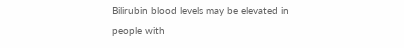Bilirubin blood levels may be elevated in people with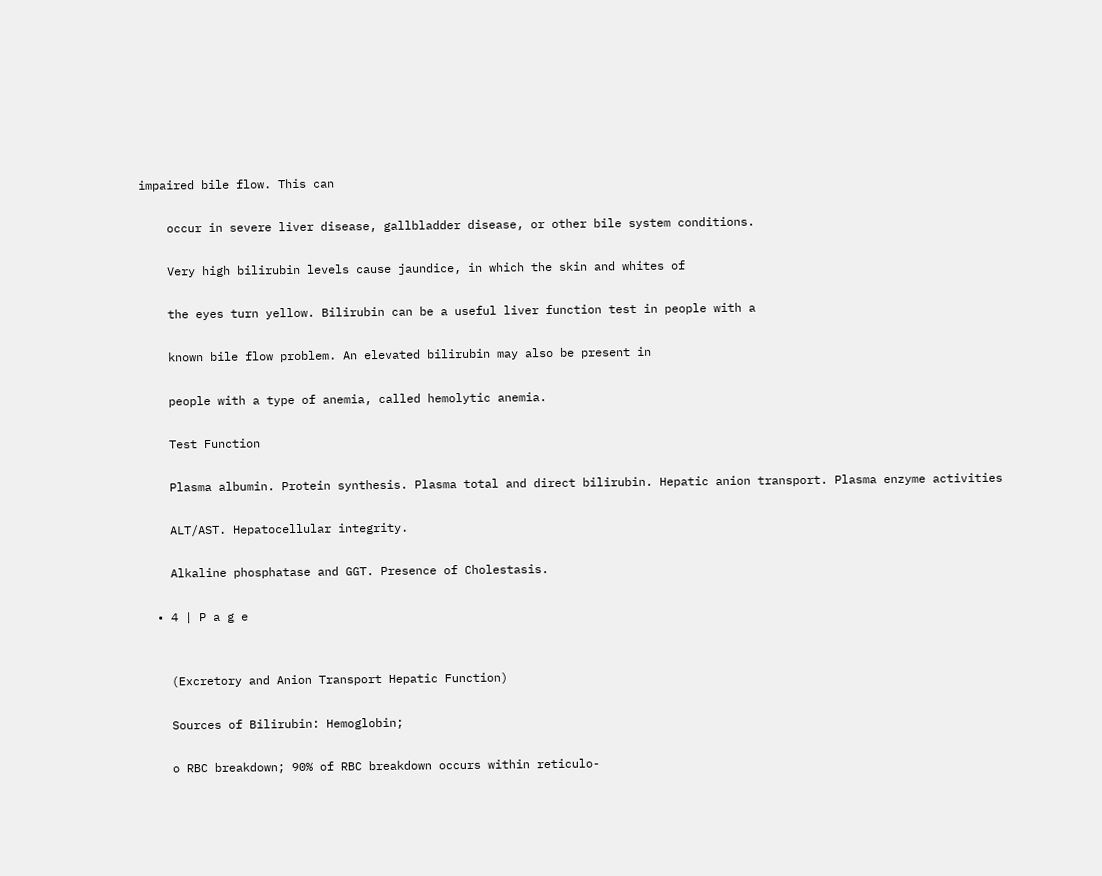impaired bile flow. This can

    occur in severe liver disease, gallbladder disease, or other bile system conditions.

    Very high bilirubin levels cause jaundice, in which the skin and whites of

    the eyes turn yellow. Bilirubin can be a useful liver function test in people with a

    known bile flow problem. An elevated bilirubin may also be present in

    people with a type of anemia, called hemolytic anemia.

    Test Function

    Plasma albumin. Protein synthesis. Plasma total and direct bilirubin. Hepatic anion transport. Plasma enzyme activities

    ALT/AST. Hepatocellular integrity.

    Alkaline phosphatase and GGT. Presence of Cholestasis.

  • 4 | P a g e


    (Excretory and Anion Transport Hepatic Function)

    Sources of Bilirubin: Hemoglobin;

    o RBC breakdown; 90% of RBC breakdown occurs within reticulo-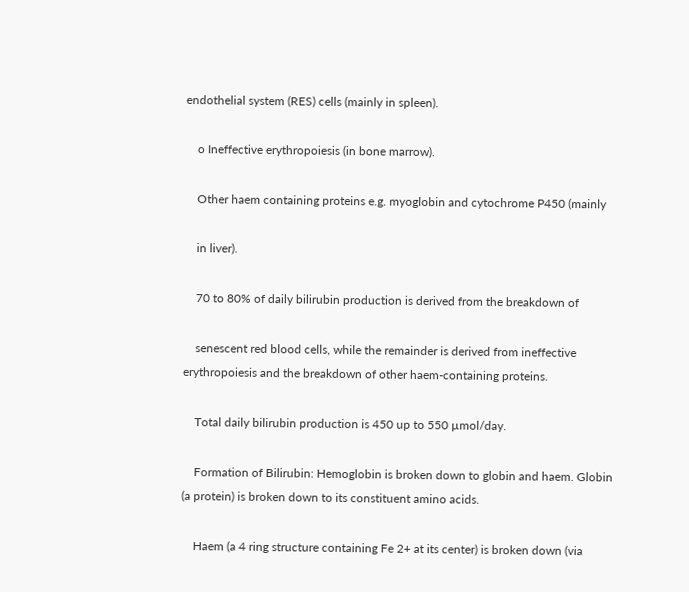endothelial system (RES) cells (mainly in spleen).

    o Ineffective erythropoiesis (in bone marrow).

    Other haem containing proteins e.g. myoglobin and cytochrome P450 (mainly

    in liver).

    70 to 80% of daily bilirubin production is derived from the breakdown of

    senescent red blood cells, while the remainder is derived from ineffective erythropoiesis and the breakdown of other haem-containing proteins.

    Total daily bilirubin production is 450 up to 550 µmol/day.

    Formation of Bilirubin: Hemoglobin is broken down to globin and haem. Globin (a protein) is broken down to its constituent amino acids.

    Haem (a 4 ring structure containing Fe 2+ at its center) is broken down (via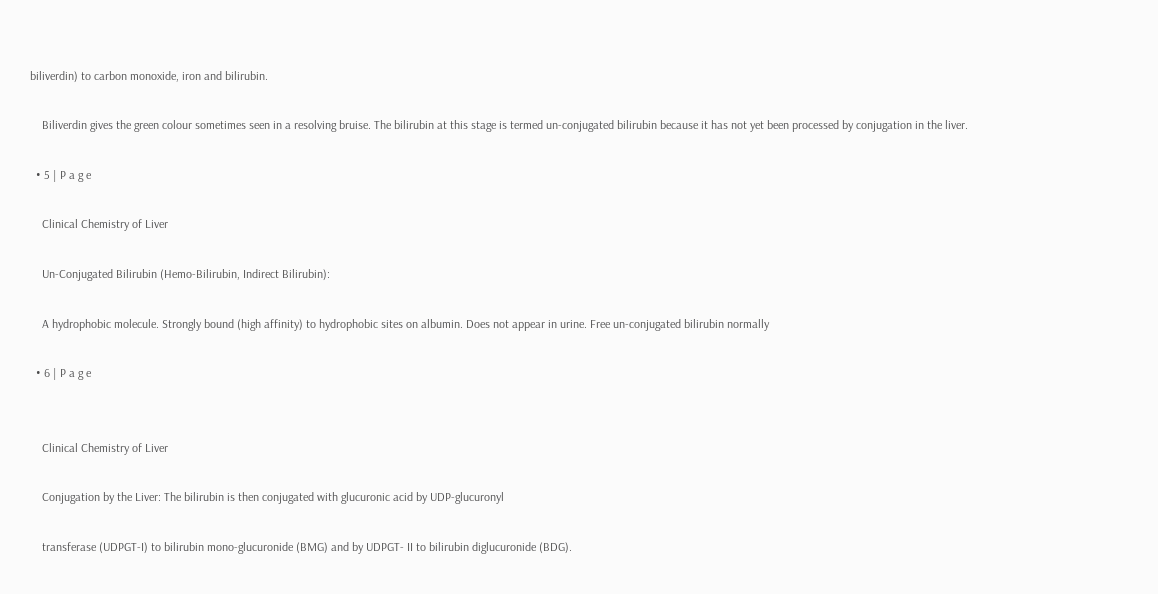biliverdin) to carbon monoxide, iron and bilirubin.

    Biliverdin gives the green colour sometimes seen in a resolving bruise. The bilirubin at this stage is termed un-conjugated bilirubin because it has not yet been processed by conjugation in the liver.

  • 5 | P a g e

    Clinical Chemistry of Liver

    Un-Conjugated Bilirubin (Hemo-Bilirubin, Indirect Bilirubin):

    A hydrophobic molecule. Strongly bound (high affinity) to hydrophobic sites on albumin. Does not appear in urine. Free un-conjugated bilirubin normally

  • 6 | P a g e


    Clinical Chemistry of Liver

    Conjugation by the Liver: The bilirubin is then conjugated with glucuronic acid by UDP-glucuronyl

    transferase (UDPGT-I) to bilirubin mono-glucuronide (BMG) and by UDPGT- II to bilirubin diglucuronide (BDG).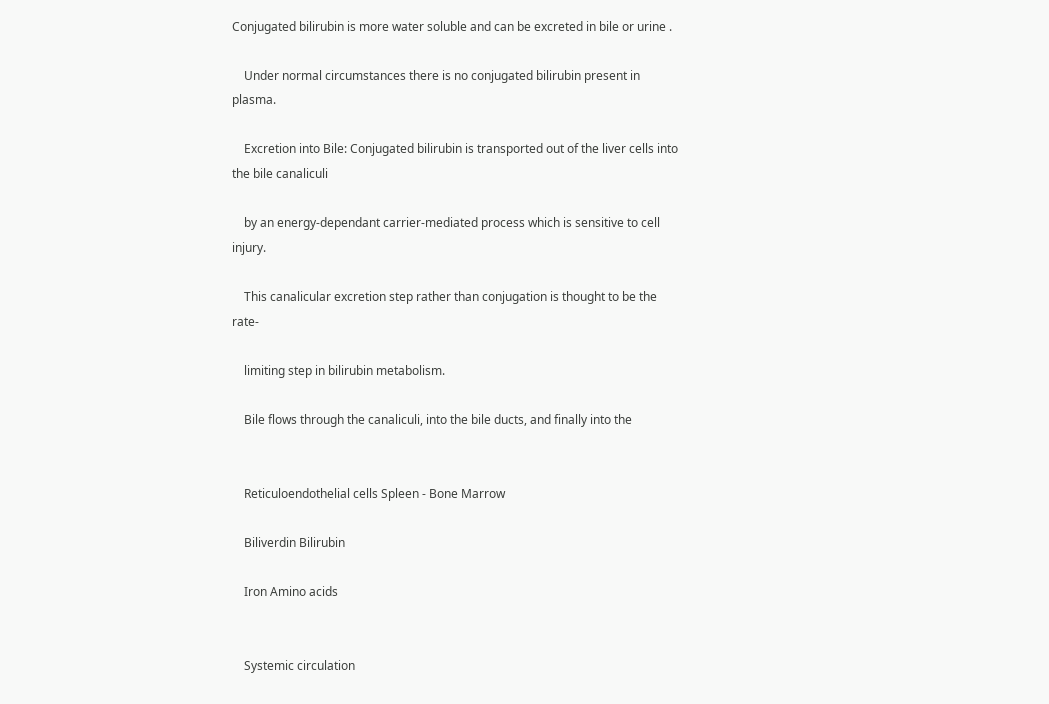Conjugated bilirubin is more water soluble and can be excreted in bile or urine .

    Under normal circumstances there is no conjugated bilirubin present in plasma.

    Excretion into Bile: Conjugated bilirubin is transported out of the liver cells into the bile canaliculi

    by an energy-dependant carrier-mediated process which is sensitive to cell injury.

    This canalicular excretion step rather than conjugation is thought to be the rate-

    limiting step in bilirubin metabolism.

    Bile flows through the canaliculi, into the bile ducts, and finally into the


    Reticuloendothelial cells Spleen - Bone Marrow

    Biliverdin Bilirubin

    Iron Amino acids


    Systemic circulation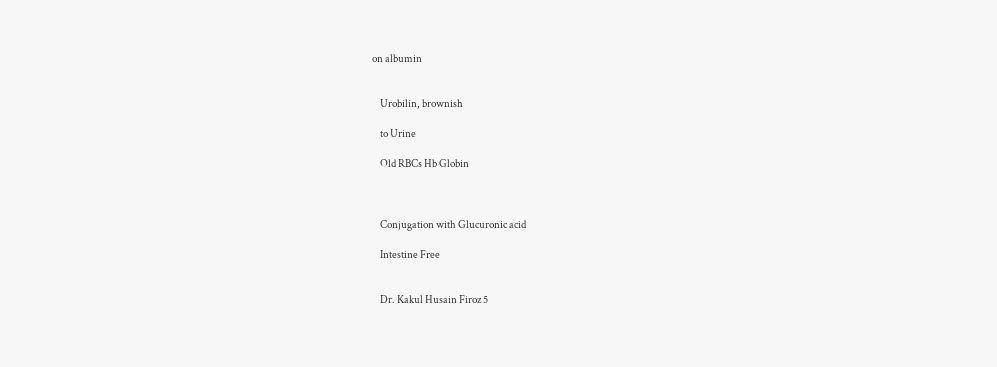on albumin


    Urobilin, brownish

    to Urine

    Old RBCs Hb Globin



    Conjugation with Glucuronic acid

    Intestine Free


    Dr. Kakul Husain Firoz 5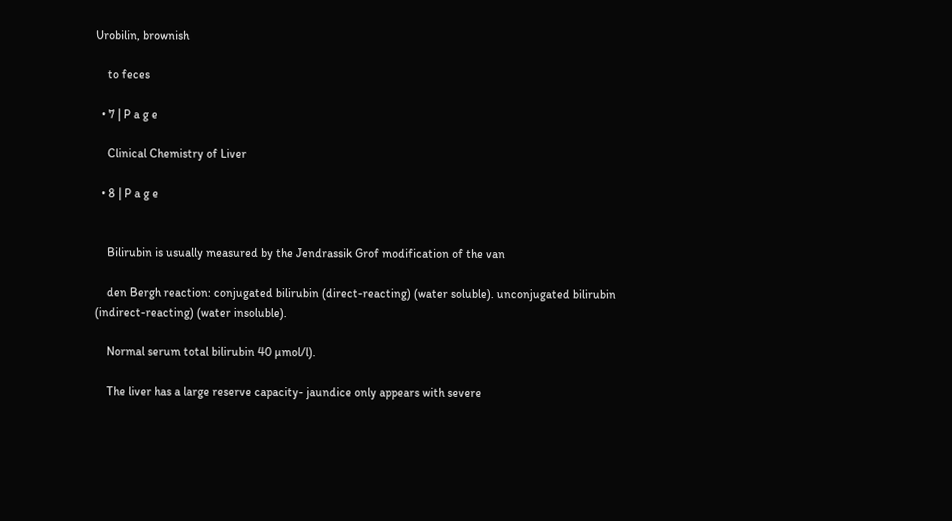Urobilin, brownish

    to feces

  • 7 | P a g e

    Clinical Chemistry of Liver

  • 8 | P a g e


    Bilirubin is usually measured by the Jendrassik Grof modification of the van

    den Bergh reaction: conjugated bilirubin (direct-reacting) (water soluble). unconjugated bilirubin (indirect-reacting) (water insoluble).

    Normal serum total bilirubin 40 µmol/l).

    The liver has a large reserve capacity- jaundice only appears with severe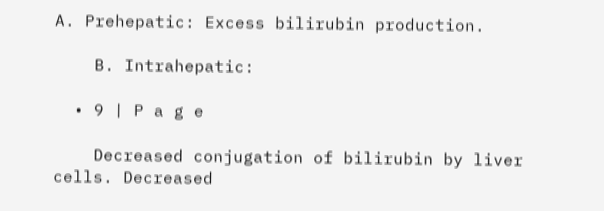A. Prehepatic: Excess bilirubin production.

    B. Intrahepatic:

  • 9 | P a g e

    Decreased conjugation of bilirubin by liver cells. Decreased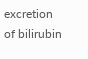excretion of bilirubin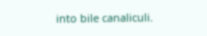into bile canaliculi.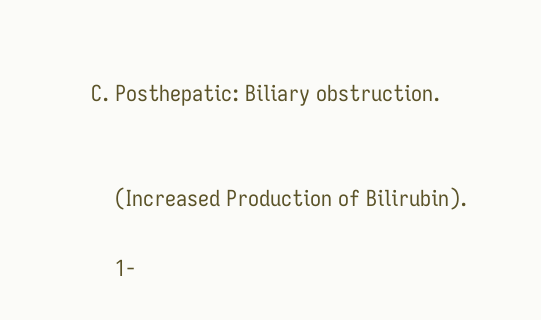C. Posthepatic: Biliary obstruction.


    (Increased Production of Bilirubin).

    1-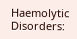Haemolytic Disorders: